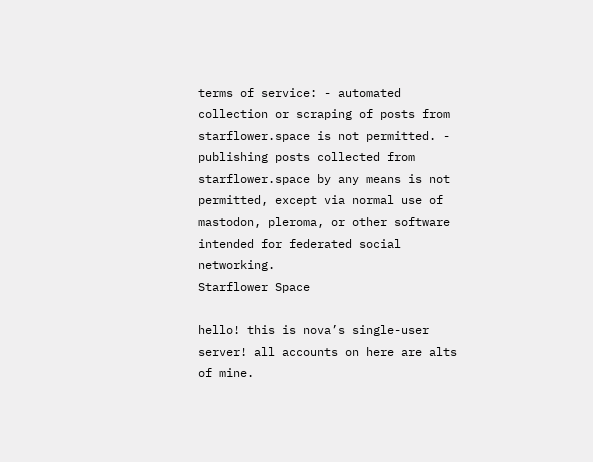terms of service: - automated collection or scraping of posts from starflower.space is not permitted. - publishing posts collected from starflower.space by any means is not permitted, except via normal use of mastodon, pleroma, or other software intended for federated social networking.
Starflower Space

hello! this is nova’s single-user server! all accounts on here are alts of mine.